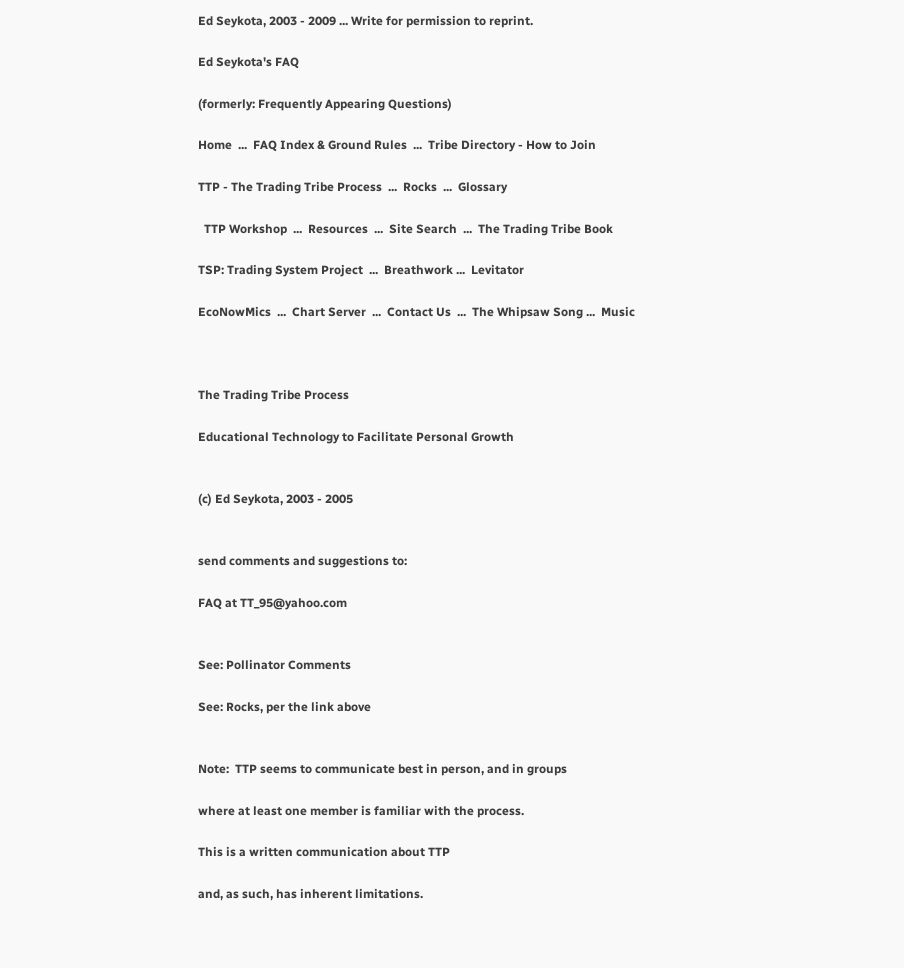Ed Seykota, 2003 - 2009 ... Write for permission to reprint.

Ed Seykota's FAQ

(formerly: Frequently Appearing Questions)

Home  ...  FAQ Index & Ground Rules  ...  Tribe Directory - How to Join

TTP - The Trading Tribe Process  ...  Rocks  ...  Glossary

  TTP Workshop  ...  Resources  ...  Site Search  ...  The Trading Tribe Book

TSP: Trading System Project  ...  Breathwork ...  Levitator

EcoNowMics  ...  Chart Server  ...  Contact Us  ...  The Whipsaw Song ...  Music



The Trading Tribe Process

Educational Technology to Facilitate Personal Growth


(c) Ed Seykota, 2003 - 2005


send comments and suggestions to:

FAQ at TT_95@yahoo.com


See: Pollinator Comments

See: Rocks, per the link above


Note:  TTP seems to communicate best in person, and in groups

where at least one member is familiar with the process.

This is a written communication about TTP

and, as such, has inherent limitations.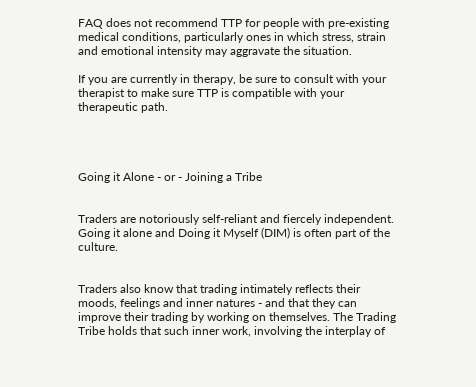FAQ does not recommend TTP for people with pre-existing medical conditions, particularly ones in which stress, strain and emotional intensity may aggravate the situation.

If you are currently in therapy, be sure to consult with your therapist to make sure TTP is compatible with your therapeutic path.




Going it Alone - or - Joining a Tribe


Traders are notoriously self-reliant and fiercely independent. Going it alone and Doing it Myself (DIM) is often part of the culture.


Traders also know that trading intimately reflects their moods, feelings and inner natures - and that they can improve their trading by working on themselves. The Trading Tribe holds that such inner work, involving the interplay of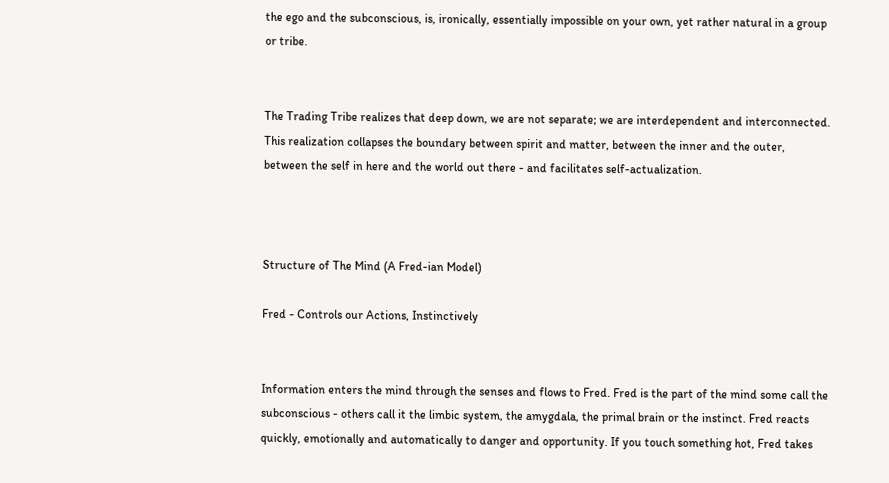the ego and the subconscious, is, ironically, essentially impossible on your own, yet rather natural in a group or tribe.


The Trading Tribe realizes that deep down, we are not separate; we are interdependent and interconnected. This realization collapses the boundary between spirit and matter, between the inner and the outer, between the self in here and the world out there - and facilitates self-actualization.



Structure of The Mind (A Fred-ian Model)

Fred - Controls our Actions, Instinctively


Information enters the mind through the senses and flows to Fred. Fred is the part of the mind some call the subconscious - others call it the limbic system, the amygdala, the primal brain or the instinct. Fred reacts quickly, emotionally and automatically to danger and opportunity. If you touch something hot, Fred takes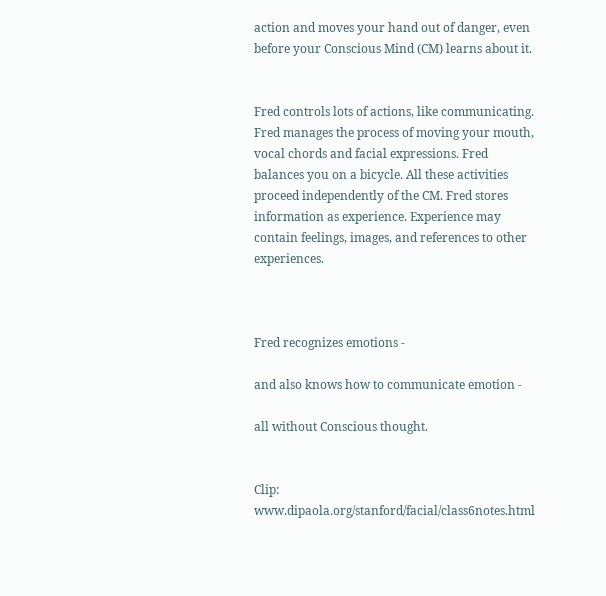action and moves your hand out of danger, even before your Conscious Mind (CM) learns about it.


Fred controls lots of actions, like communicating. Fred manages the process of moving your mouth, vocal chords and facial expressions. Fred balances you on a bicycle. All these activities proceed independently of the CM. Fred stores information as experience. Experience may contain feelings, images, and references to other experiences.



Fred recognizes emotions -

and also knows how to communicate emotion -

all without Conscious thought.


Clip: www.dipaola.org/stanford/facial/class6notes.html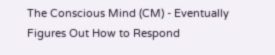The Conscious Mind (CM) - Eventually Figures Out How to Respond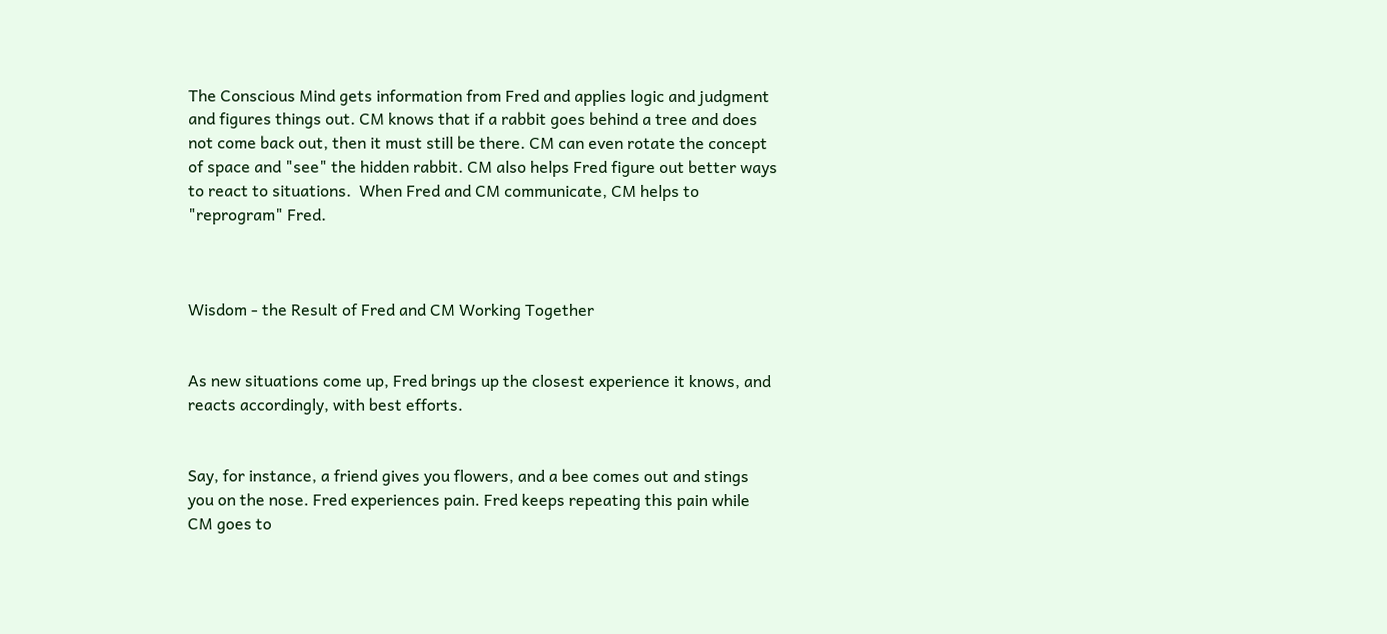The Conscious Mind gets information from Fred and applies logic and judgment and figures things out. CM knows that if a rabbit goes behind a tree and does not come back out, then it must still be there. CM can even rotate the concept of space and "see" the hidden rabbit. CM also helps Fred figure out better ways to react to situations.  When Fred and CM communicate, CM helps to "reprogram" Fred.



Wisdom - the Result of Fred and CM Working Together


As new situations come up, Fred brings up the closest experience it knows, and reacts accordingly, with best efforts.


Say, for instance, a friend gives you flowers, and a bee comes out and stings you on the nose. Fred experiences pain. Fred keeps repeating this pain while CM goes to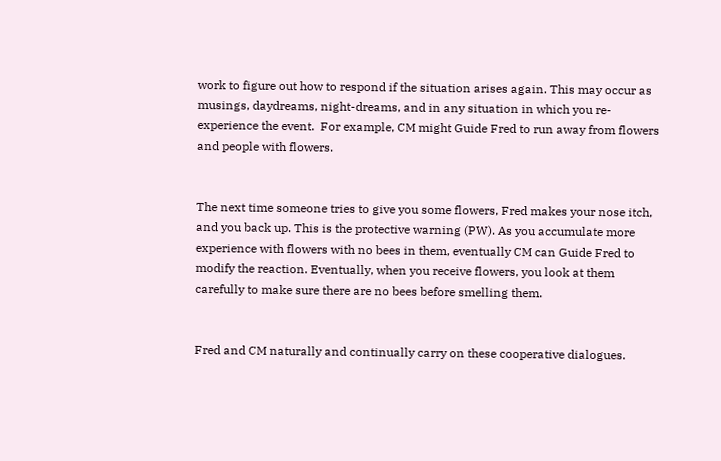work to figure out how to respond if the situation arises again. This may occur as musings, daydreams, night-dreams, and in any situation in which you re-experience the event.  For example, CM might Guide Fred to run away from flowers and people with flowers.


The next time someone tries to give you some flowers, Fred makes your nose itch, and you back up. This is the protective warning (PW). As you accumulate more experience with flowers with no bees in them, eventually CM can Guide Fred to modify the reaction. Eventually, when you receive flowers, you look at them carefully to make sure there are no bees before smelling them.


Fred and CM naturally and continually carry on these cooperative dialogues.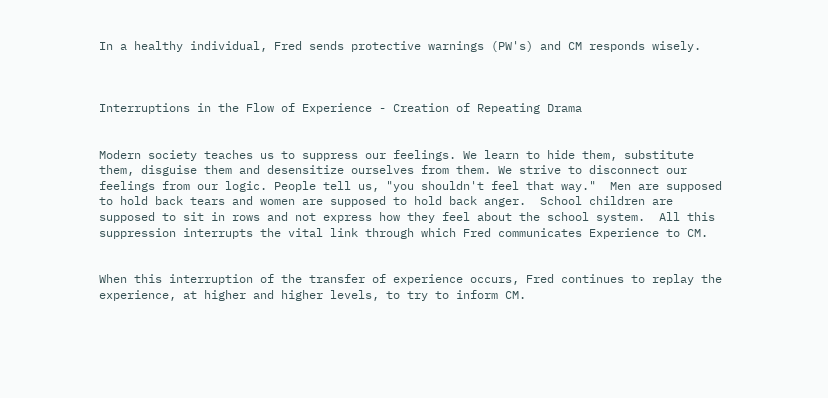In a healthy individual, Fred sends protective warnings (PW's) and CM responds wisely.



Interruptions in the Flow of Experience - Creation of Repeating Drama


Modern society teaches us to suppress our feelings. We learn to hide them, substitute them, disguise them and desensitize ourselves from them. We strive to disconnect our feelings from our logic. People tell us, "you shouldn't feel that way."  Men are supposed to hold back tears and women are supposed to hold back anger.  School children are supposed to sit in rows and not express how they feel about the school system.  All this suppression interrupts the vital link through which Fred communicates Experience to CM.


When this interruption of the transfer of experience occurs, Fred continues to replay the experience, at higher and higher levels, to try to inform CM.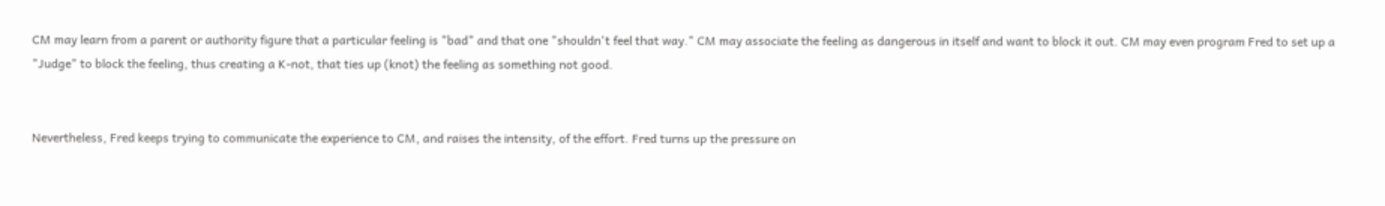CM may learn from a parent or authority figure that a particular feeling is "bad" and that one "shouldn't feel that way." CM may associate the feeling as dangerous in itself and want to block it out. CM may even program Fred to set up a "Judge" to block the feeling, thus creating a K-not, that ties up (knot) the feeling as something not good.


Nevertheless, Fred keeps trying to communicate the experience to CM, and raises the intensity, of the effort. Fred turns up the pressure on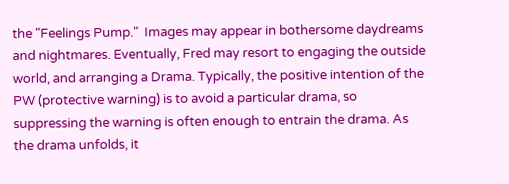the "Feelings Pump."  Images may appear in bothersome daydreams and nightmares. Eventually, Fred may resort to engaging the outside world, and arranging a Drama. Typically, the positive intention of the PW (protective warning) is to avoid a particular drama, so suppressing the warning is often enough to entrain the drama. As the drama unfolds, it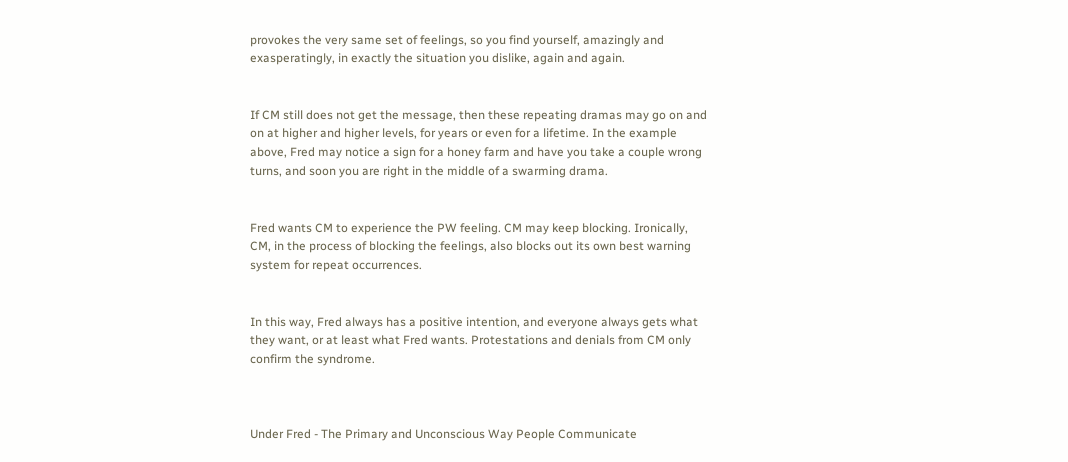provokes the very same set of feelings, so you find yourself, amazingly and exasperatingly, in exactly the situation you dislike, again and again.


If CM still does not get the message, then these repeating dramas may go on and on at higher and higher levels, for years or even for a lifetime. In the example above, Fred may notice a sign for a honey farm and have you take a couple wrong turns, and soon you are right in the middle of a swarming drama.


Fred wants CM to experience the PW feeling. CM may keep blocking. Ironically, CM, in the process of blocking the feelings, also blocks out its own best warning system for repeat occurrences.


In this way, Fred always has a positive intention, and everyone always gets what they want, or at least what Fred wants. Protestations and denials from CM only confirm the syndrome.



Under Fred - The Primary and Unconscious Way People Communicate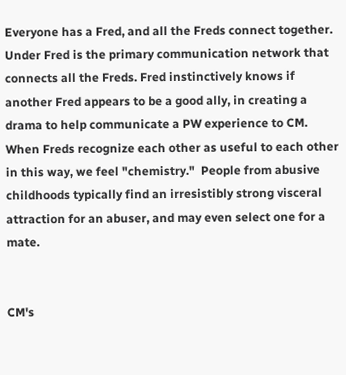Everyone has a Fred, and all the Freds connect together. Under Fred is the primary communication network that connects all the Freds. Fred instinctively knows if another Fred appears to be a good ally, in creating a drama to help communicate a PW experience to CM. When Freds recognize each other as useful to each other in this way, we feel "chemistry."  People from abusive childhoods typically find an irresistibly strong visceral attraction for an abuser, and may even select one for a mate.


CM's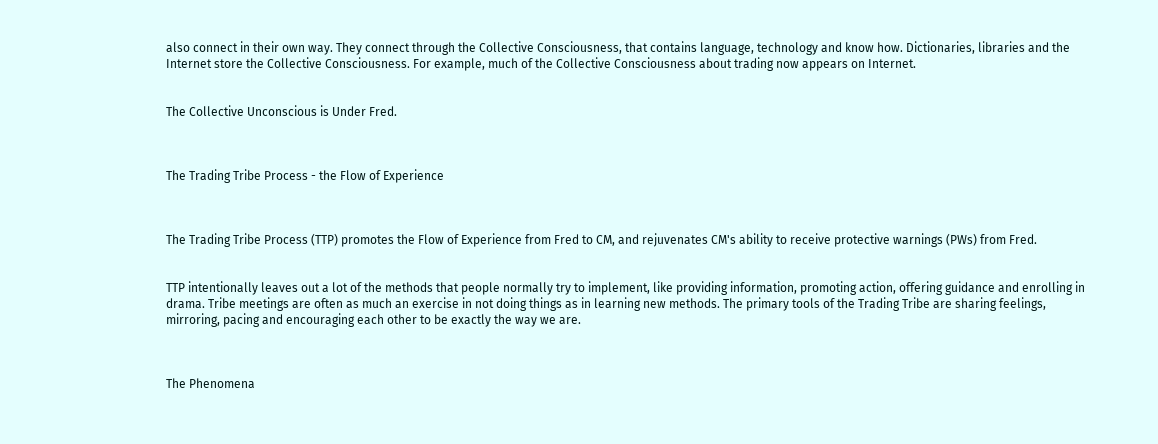also connect in their own way. They connect through the Collective Consciousness, that contains language, technology and know how. Dictionaries, libraries and the Internet store the Collective Consciousness. For example, much of the Collective Consciousness about trading now appears on Internet.


The Collective Unconscious is Under Fred.



The Trading Tribe Process - the Flow of Experience



The Trading Tribe Process (TTP) promotes the Flow of Experience from Fred to CM, and rejuvenates CM's ability to receive protective warnings (PWs) from Fred.


TTP intentionally leaves out a lot of the methods that people normally try to implement, like providing information, promoting action, offering guidance and enrolling in drama. Tribe meetings are often as much an exercise in not doing things as in learning new methods. The primary tools of the Trading Tribe are sharing feelings, mirroring, pacing and encouraging each other to be exactly the way we are.



The Phenomena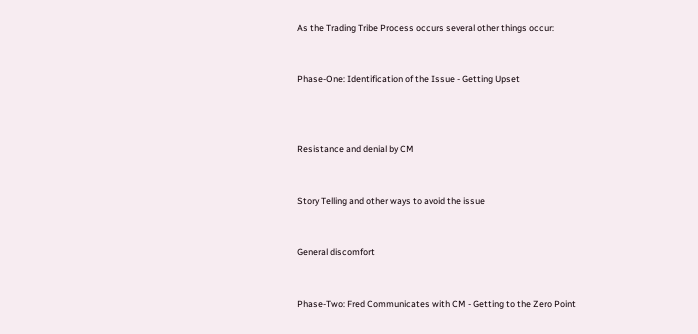As the Trading Tribe Process occurs several other things occur:


Phase-One: Identification of the Issue - Getting Upset



Resistance and denial by CM


Story Telling and other ways to avoid the issue


General discomfort


Phase-Two: Fred Communicates with CM - Getting to the Zero Point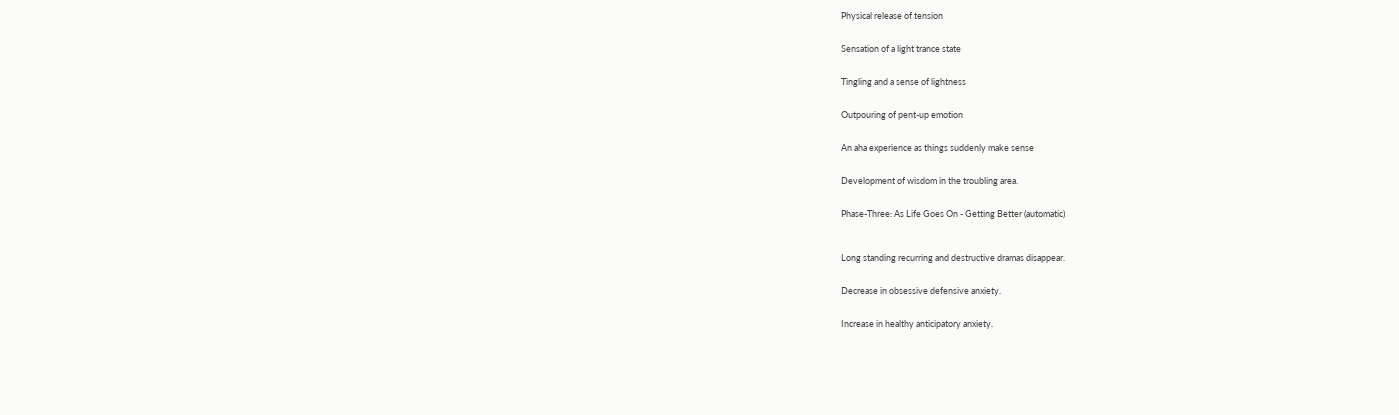Physical release of tension


Sensation of a light trance state


Tingling and a sense of lightness


Outpouring of pent-up emotion


An aha experience as things suddenly make sense


Development of wisdom in the troubling area.


Phase-Three: As Life Goes On - Getting Better (automatic)



Long standing recurring and destructive dramas disappear.


Decrease in obsessive defensive anxiety.


Increase in healthy anticipatory anxiety.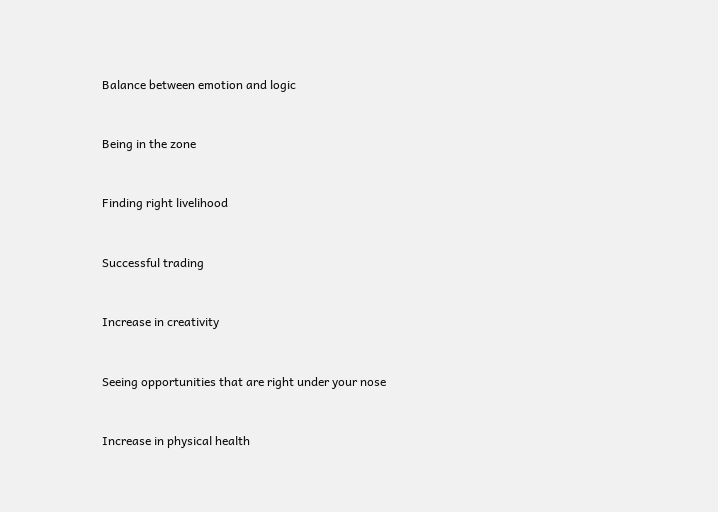Balance between emotion and logic


Being in the zone


Finding right livelihood


Successful trading


Increase in creativity


Seeing opportunities that are right under your nose


Increase in physical health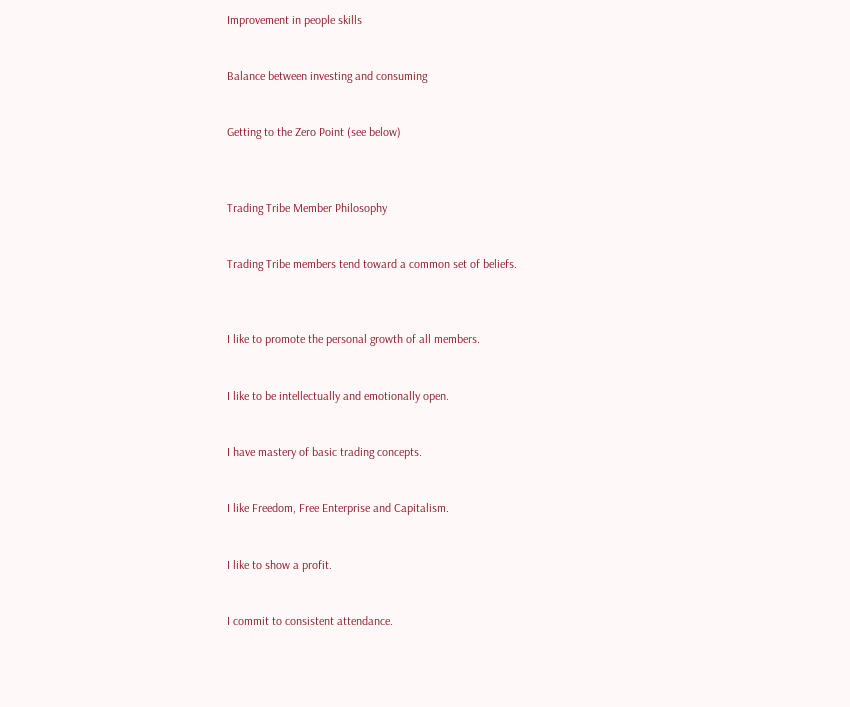Improvement in people skills


Balance between investing and consuming


Getting to the Zero Point (see below)



Trading Tribe Member Philosophy


Trading Tribe members tend toward a common set of beliefs.



I like to promote the personal growth of all members.


I like to be intellectually and emotionally open.


I have mastery of basic trading concepts.


I like Freedom, Free Enterprise and Capitalism.


I like to show a profit.


I commit to consistent attendance.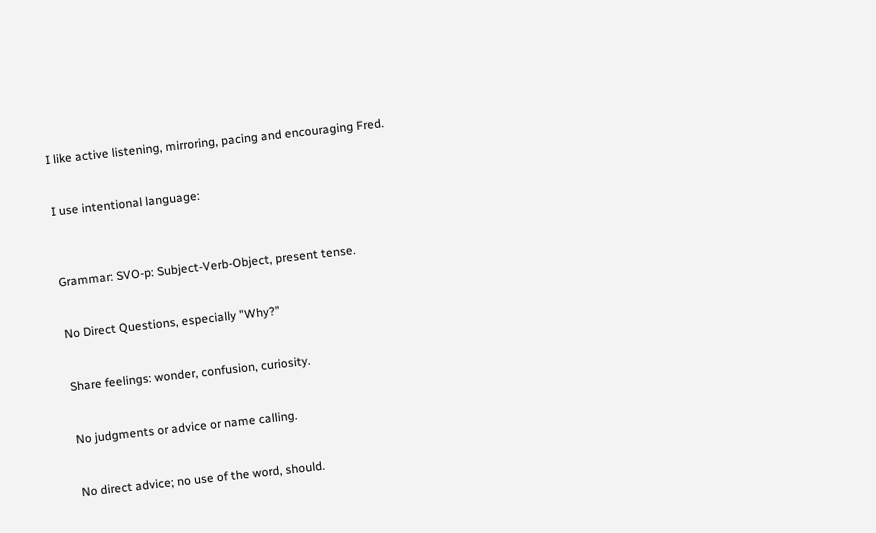I like active listening, mirroring, pacing and encouraging Fred.


I use intentional language:



Grammar: SVO-p: Subject-Verb-Object, present tense.


No Direct Questions, especially "Why?"


Share feelings: wonder, confusion, curiosity.


No judgments or advice or name calling.


No direct advice; no use of the word, should.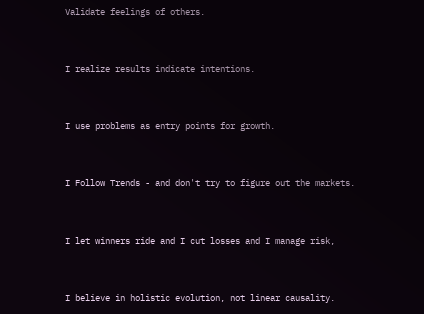Validate feelings of others.


I realize results indicate intentions.


I use problems as entry points for growth.


I Follow Trends - and don't try to figure out the markets.


I let winners ride and I cut losses and I manage risk,


I believe in holistic evolution, not linear causality.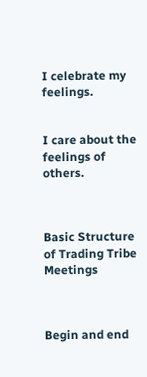I celebrate my feelings.


I care about the feelings of others.



Basic Structure of Trading Tribe Meetings



Begin and end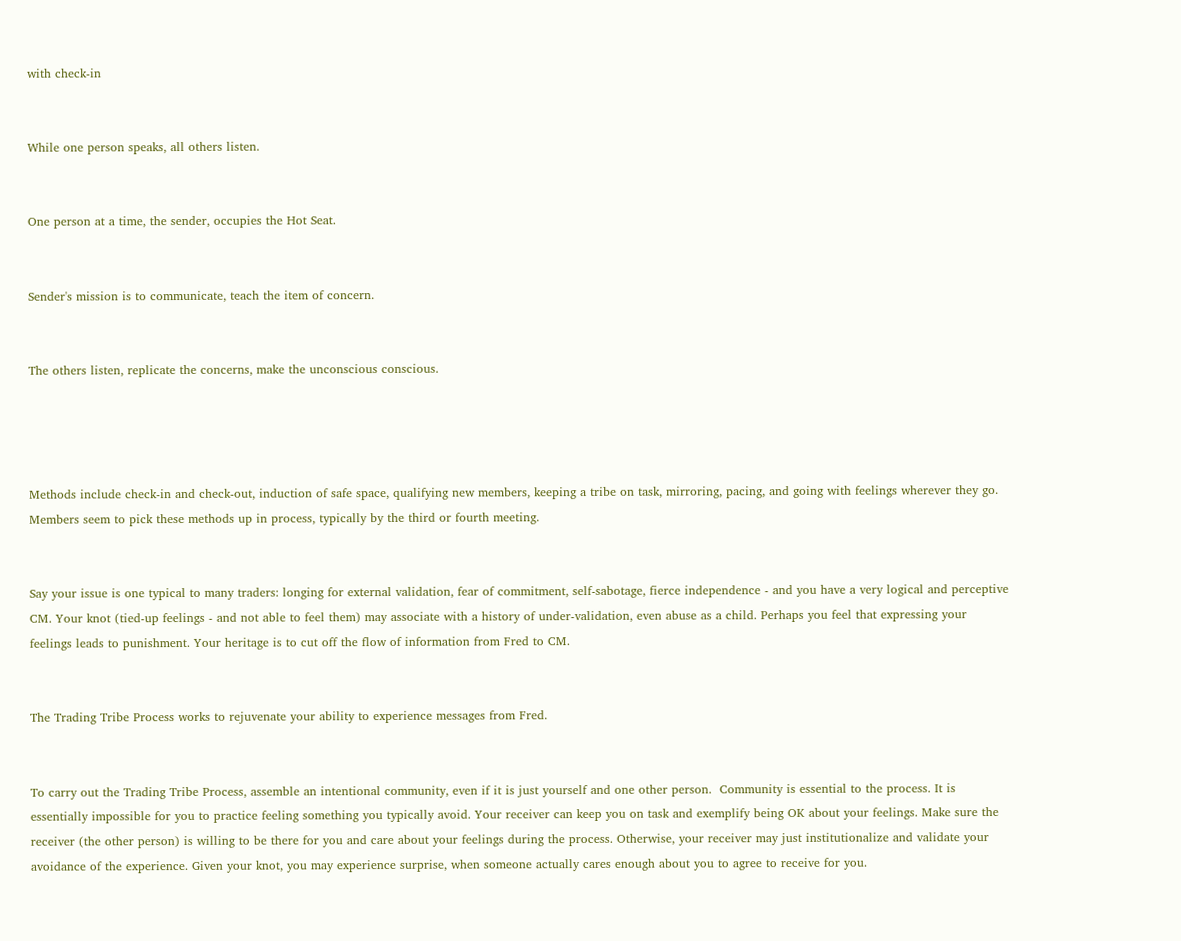with check-in


While one person speaks, all others listen.


One person at a time, the sender, occupies the Hot Seat.


Sender's mission is to communicate, teach the item of concern.


The others listen, replicate the concerns, make the unconscious conscious.




Methods include check-in and check-out, induction of safe space, qualifying new members, keeping a tribe on task, mirroring, pacing, and going with feelings wherever they go. Members seem to pick these methods up in process, typically by the third or fourth meeting.


Say your issue is one typical to many traders: longing for external validation, fear of commitment, self-sabotage, fierce independence - and you have a very logical and perceptive CM. Your knot (tied-up feelings - and not able to feel them) may associate with a history of under-validation, even abuse as a child. Perhaps you feel that expressing your feelings leads to punishment. Your heritage is to cut off the flow of information from Fred to CM.


The Trading Tribe Process works to rejuvenate your ability to experience messages from Fred.


To carry out the Trading Tribe Process, assemble an intentional community, even if it is just yourself and one other person.  Community is essential to the process. It is essentially impossible for you to practice feeling something you typically avoid. Your receiver can keep you on task and exemplify being OK about your feelings. Make sure the receiver (the other person) is willing to be there for you and care about your feelings during the process. Otherwise, your receiver may just institutionalize and validate your avoidance of the experience. Given your knot, you may experience surprise, when someone actually cares enough about you to agree to receive for you.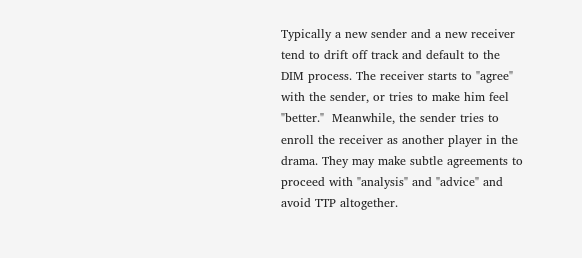Typically a new sender and a new receiver tend to drift off track and default to the DIM process. The receiver starts to "agree" with the sender, or tries to make him feel "better."  Meanwhile, the sender tries to enroll the receiver as another player in the drama. They may make subtle agreements to proceed with "analysis" and "advice" and avoid TTP altogether.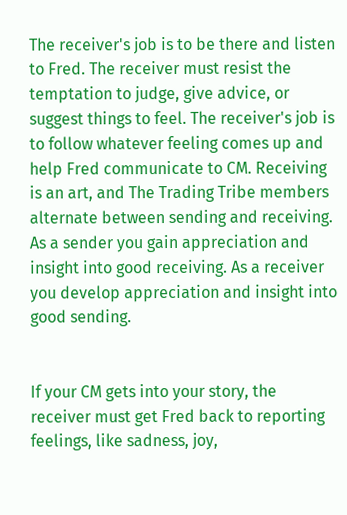The receiver's job is to be there and listen to Fred. The receiver must resist the temptation to judge, give advice, or suggest things to feel. The receiver's job is to follow whatever feeling comes up and help Fred communicate to CM. Receiving is an art, and The Trading Tribe members alternate between sending and receiving. As a sender you gain appreciation and insight into good receiving. As a receiver you develop appreciation and insight into good sending.


If your CM gets into your story, the receiver must get Fred back to reporting feelings, like sadness, joy,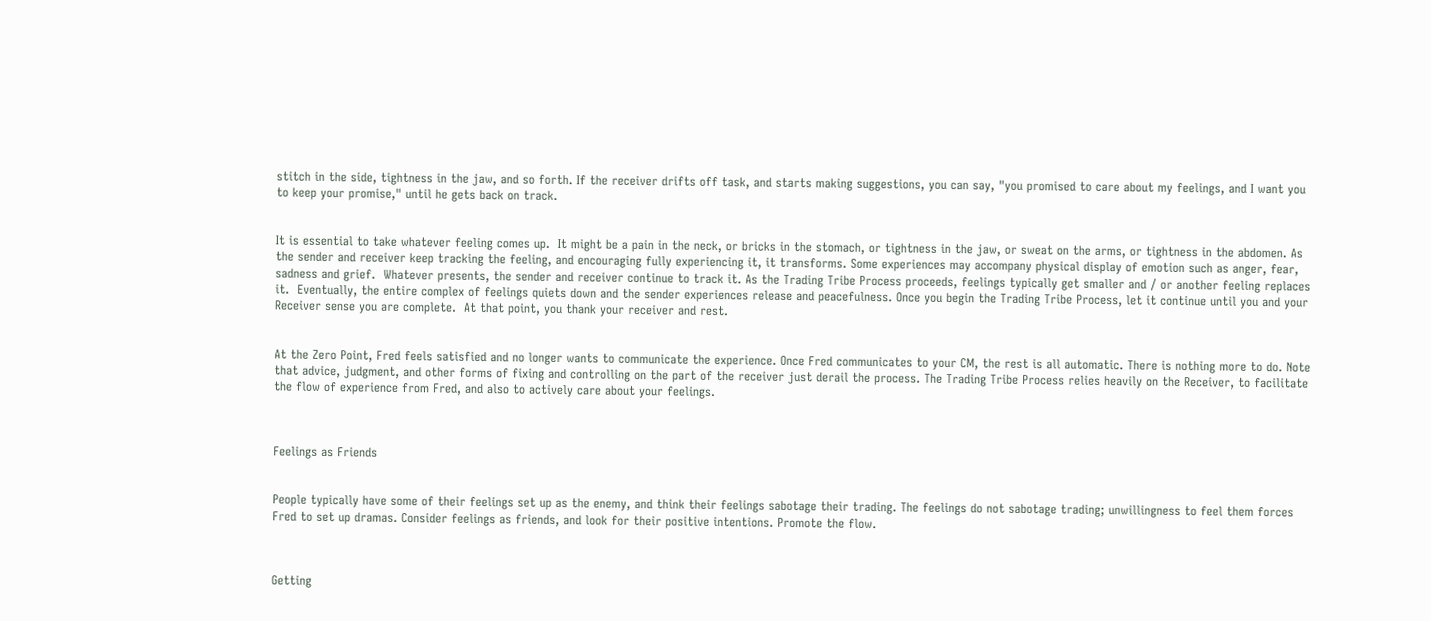stitch in the side, tightness in the jaw, and so forth. If the receiver drifts off task, and starts making suggestions, you can say, "you promised to care about my feelings, and I want you to keep your promise," until he gets back on track.


It is essential to take whatever feeling comes up.  It might be a pain in the neck, or bricks in the stomach, or tightness in the jaw, or sweat on the arms, or tightness in the abdomen. As the sender and receiver keep tracking the feeling, and encouraging fully experiencing it, it transforms. Some experiences may accompany physical display of emotion such as anger, fear, sadness and grief.  Whatever presents, the sender and receiver continue to track it. As the Trading Tribe Process proceeds, feelings typically get smaller and / or another feeling replaces it.  Eventually, the entire complex of feelings quiets down and the sender experiences release and peacefulness. Once you begin the Trading Tribe Process, let it continue until you and your Receiver sense you are complete.  At that point, you thank your receiver and rest.


At the Zero Point, Fred feels satisfied and no longer wants to communicate the experience. Once Fred communicates to your CM, the rest is all automatic. There is nothing more to do. Note that advice, judgment, and other forms of fixing and controlling on the part of the receiver just derail the process. The Trading Tribe Process relies heavily on the Receiver, to facilitate the flow of experience from Fred, and also to actively care about your feelings.



Feelings as Friends


People typically have some of their feelings set up as the enemy, and think their feelings sabotage their trading. The feelings do not sabotage trading; unwillingness to feel them forces Fred to set up dramas. Consider feelings as friends, and look for their positive intentions. Promote the flow.



Getting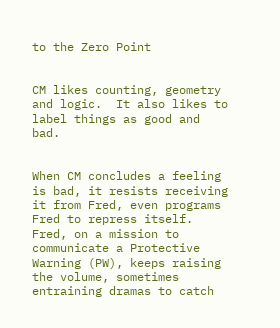to the Zero Point


CM likes counting, geometry and logic.  It also likes to label things as good and bad.


When CM concludes a feeling is bad, it resists receiving it from Fred, even programs Fred to repress itself.  Fred, on a mission to communicate a Protective Warning (PW), keeps raising the volume, sometimes entraining dramas to catch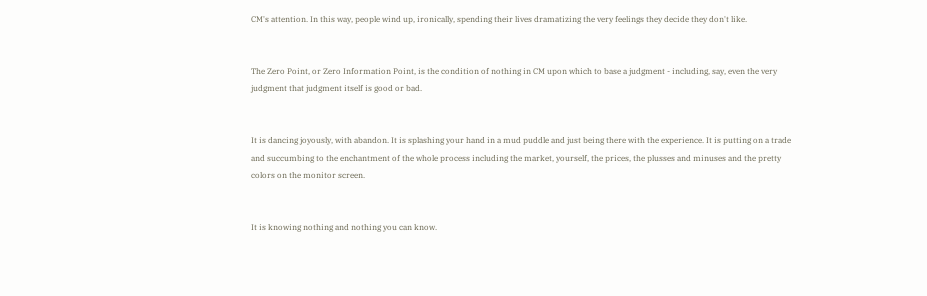CM's attention. In this way, people wind up, ironically, spending their lives dramatizing the very feelings they decide they don't like.


The Zero Point, or Zero Information Point, is the condition of nothing in CM upon which to base a judgment - including, say, even the very judgment that judgment itself is good or bad.


It is dancing joyously, with abandon. It is splashing your hand in a mud puddle and just being there with the experience. It is putting on a trade and succumbing to the enchantment of the whole process including the market, yourself, the prices, the plusses and minuses and the pretty colors on the monitor screen.


It is knowing nothing and nothing you can know.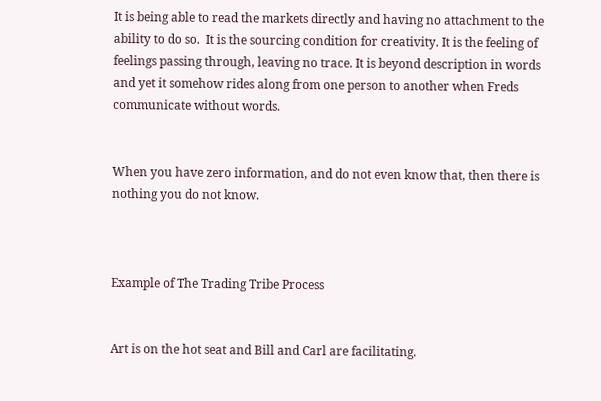It is being able to read the markets directly and having no attachment to the ability to do so.  It is the sourcing condition for creativity. It is the feeling of feelings passing through, leaving no trace. It is beyond description in words and yet it somehow rides along from one person to another when Freds communicate without words.


When you have zero information, and do not even know that, then there is nothing you do not know.



Example of The Trading Tribe Process


Art is on the hot seat and Bill and Carl are facilitating.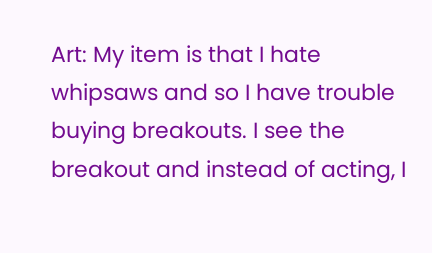Art: My item is that I hate whipsaws and so I have trouble buying breakouts. I see the breakout and instead of acting, I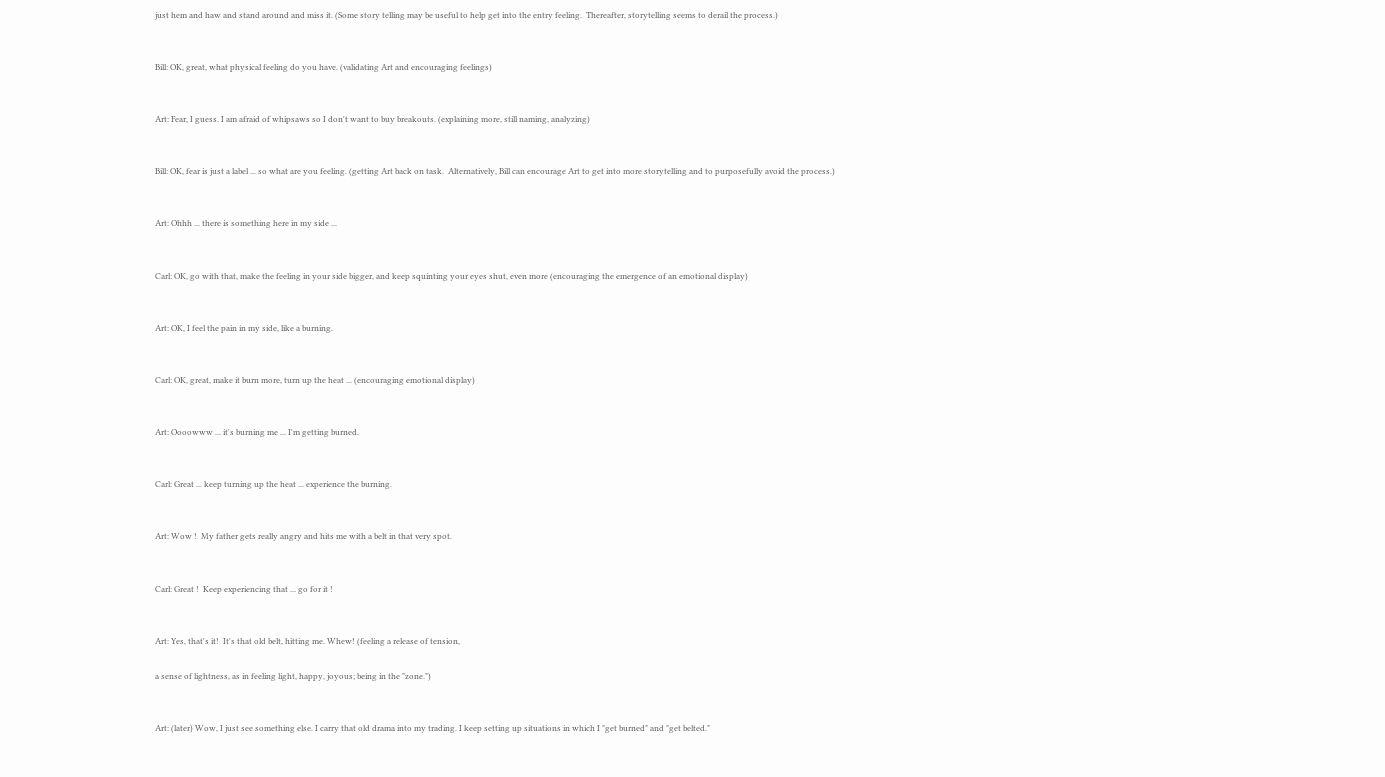just hem and haw and stand around and miss it. (Some story telling may be useful to help get into the entry feeling.  Thereafter, storytelling seems to derail the process.)


Bill: OK, great, what physical feeling do you have. (validating Art and encouraging feelings)


Art: Fear, I guess. I am afraid of whipsaws so I don't want to buy breakouts. (explaining more, still naming, analyzing)


Bill: OK, fear is just a label ... so what are you feeling. (getting Art back on task.  Alternatively, Bill can encourage Art to get into more storytelling and to purposefully avoid the process.)


Art: Ohhh ... there is something here in my side ...


Carl: OK, go with that, make the feeling in your side bigger, and keep squinting your eyes shut, even more (encouraging the emergence of an emotional display)


Art: OK, I feel the pain in my side, like a burning.


Carl: OK, great, make it burn more, turn up the heat ... (encouraging emotional display)


Art: Oooowww ... it's burning me ... I'm getting burned.


Carl: Great ... keep turning up the heat ... experience the burning.


Art: Wow !  My father gets really angry and hits me with a belt in that very spot.


Carl: Great !  Keep experiencing that ... go for it !


Art: Yes, that's it!  It's that old belt, hitting me. Whew! (feeling a release of tension,

a sense of lightness, as in feeling light, happy, joyous; being in the "zone.")


Art: (later) Wow, I just see something else. I carry that old drama into my trading. I keep setting up situations in which I "get burned" and "get belted."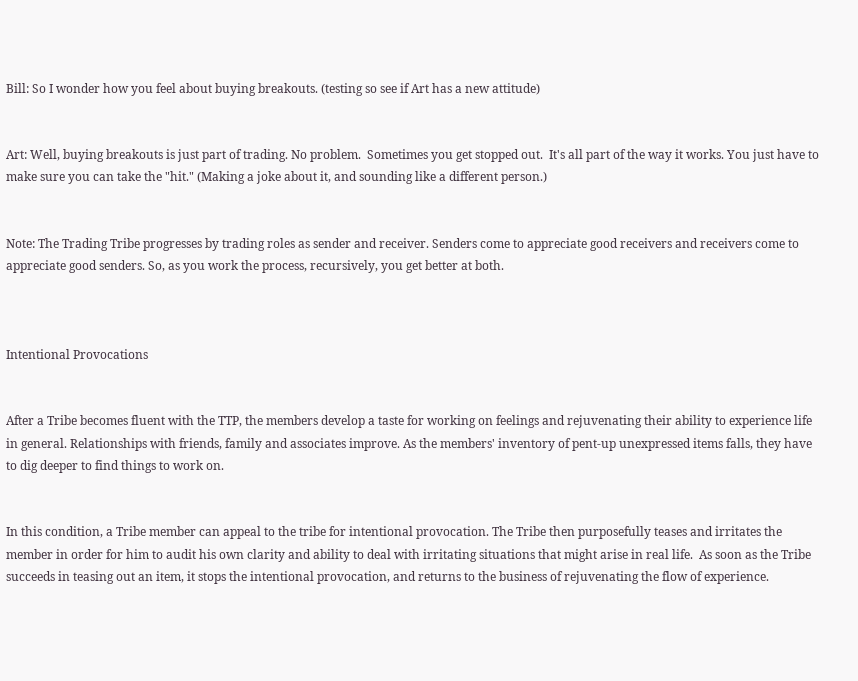Bill: So I wonder how you feel about buying breakouts. (testing so see if Art has a new attitude)


Art: Well, buying breakouts is just part of trading. No problem.  Sometimes you get stopped out.  It's all part of the way it works. You just have to make sure you can take the "hit." (Making a joke about it, and sounding like a different person.)


Note: The Trading Tribe progresses by trading roles as sender and receiver. Senders come to appreciate good receivers and receivers come to appreciate good senders. So, as you work the process, recursively, you get better at both.



Intentional Provocations


After a Tribe becomes fluent with the TTP, the members develop a taste for working on feelings and rejuvenating their ability to experience life in general. Relationships with friends, family and associates improve. As the members' inventory of pent-up unexpressed items falls, they have to dig deeper to find things to work on.


In this condition, a Tribe member can appeal to the tribe for intentional provocation. The Tribe then purposefully teases and irritates the member in order for him to audit his own clarity and ability to deal with irritating situations that might arise in real life.  As soon as the Tribe succeeds in teasing out an item, it stops the intentional provocation, and returns to the business of rejuvenating the flow of experience.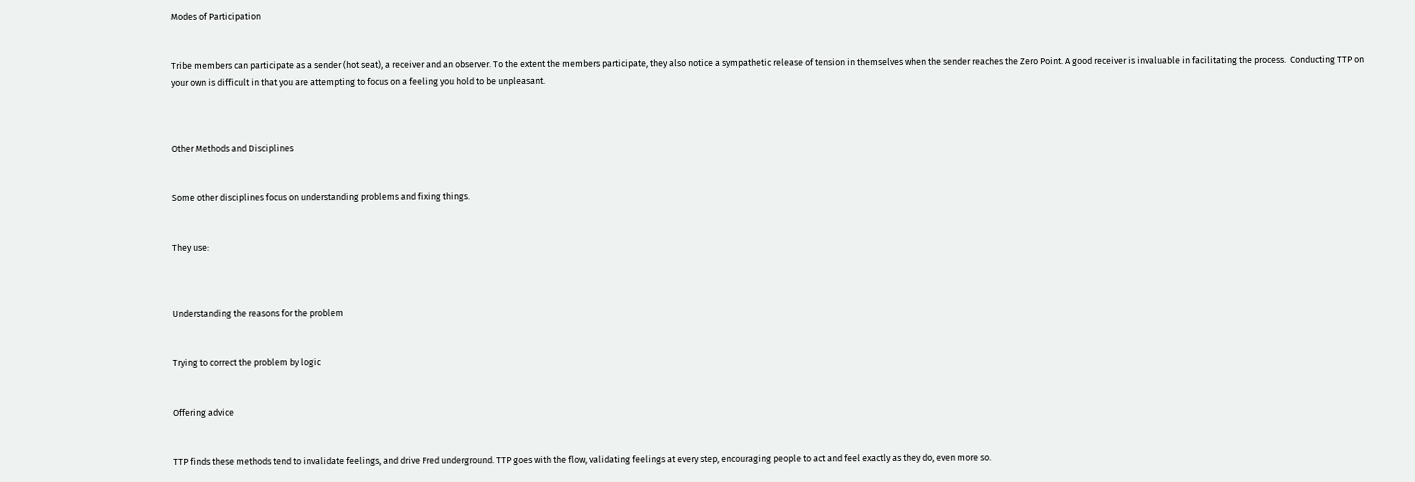Modes of Participation


Tribe members can participate as a sender (hot seat), a receiver and an observer. To the extent the members participate, they also notice a sympathetic release of tension in themselves when the sender reaches the Zero Point. A good receiver is invaluable in facilitating the process.  Conducting TTP on your own is difficult in that you are attempting to focus on a feeling you hold to be unpleasant.



Other Methods and Disciplines


Some other disciplines focus on understanding problems and fixing things.


They use:



Understanding the reasons for the problem


Trying to correct the problem by logic


Offering advice


TTP finds these methods tend to invalidate feelings, and drive Fred underground. TTP goes with the flow, validating feelings at every step, encouraging people to act and feel exactly as they do, even more so.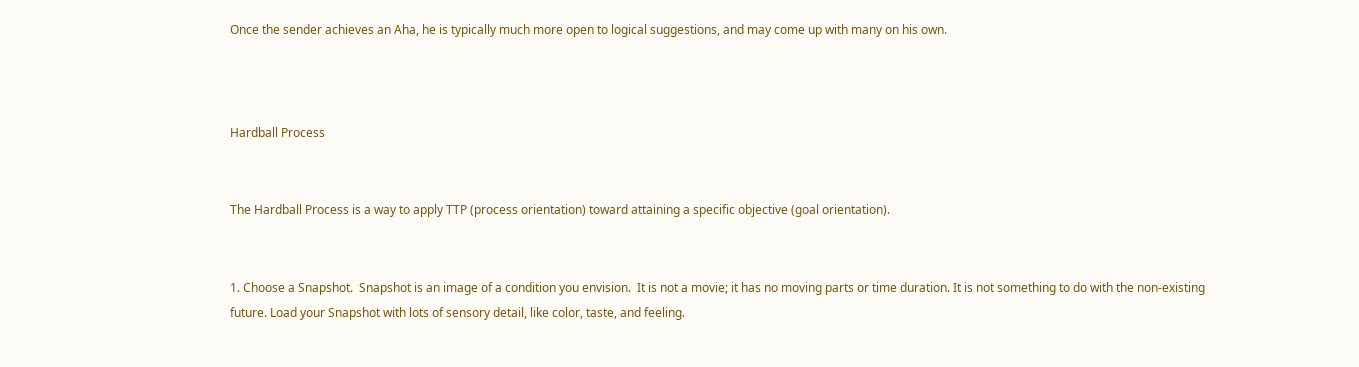Once the sender achieves an Aha, he is typically much more open to logical suggestions, and may come up with many on his own.



Hardball Process


The Hardball Process is a way to apply TTP (process orientation) toward attaining a specific objective (goal orientation).


1. Choose a Snapshot.  Snapshot is an image of a condition you envision.  It is not a movie; it has no moving parts or time duration. It is not something to do with the non-existing future. Load your Snapshot with lots of sensory detail, like color, taste, and feeling.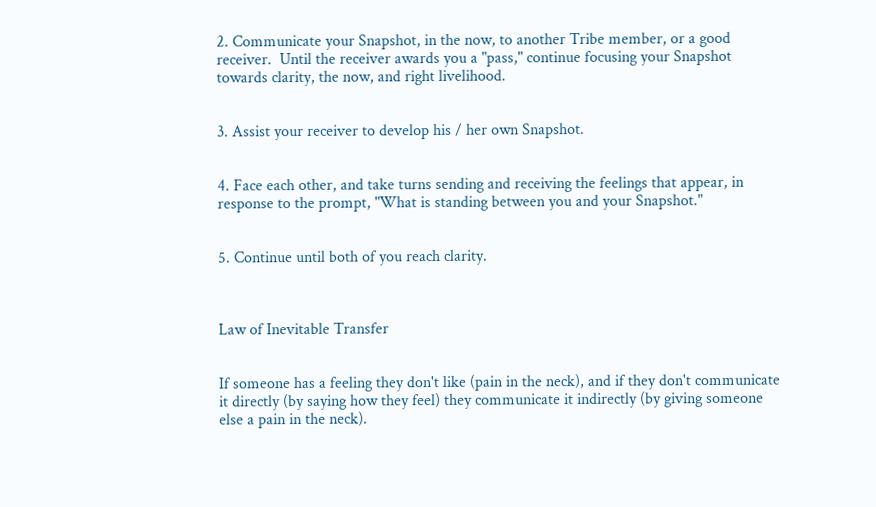2. Communicate your Snapshot, in the now, to another Tribe member, or a good receiver.  Until the receiver awards you a "pass," continue focusing your Snapshot towards clarity, the now, and right livelihood.


3. Assist your receiver to develop his / her own Snapshot.


4. Face each other, and take turns sending and receiving the feelings that appear, in response to the prompt, "What is standing between you and your Snapshot."


5. Continue until both of you reach clarity.



Law of Inevitable Transfer


If someone has a feeling they don't like (pain in the neck), and if they don't communicate it directly (by saying how they feel) they communicate it indirectly (by giving someone else a pain in the neck).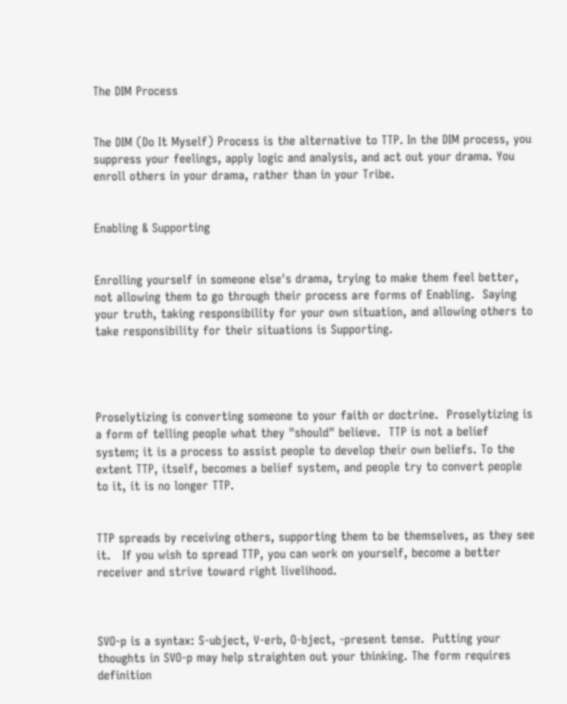The DIM Process


The DIM (Do It Myself) Process is the alternative to TTP. In the DIM process, you suppress your feelings, apply logic and analysis, and act out your drama. You enroll others in your drama, rather than in your Tribe.


Enabling & Supporting


Enrolling yourself in someone else's drama, trying to make them feel better, not allowing them to go through their process are forms of Enabling.  Saying your truth, taking responsibility for your own situation, and allowing others to take responsibility for their situations is Supporting.




Proselytizing is converting someone to your faith or doctrine.  Proselytizing is a form of telling people what they "should" believe.  TTP is not a belief system; it is a process to assist people to develop their own beliefs. To the extent TTP, itself, becomes a belief system, and people try to convert people to it, it is no longer TTP.


TTP spreads by receiving others, supporting them to be themselves, as they see it.   If you wish to spread TTP, you can work on yourself, become a better receiver and strive toward right livelihood.



SVO-p is a syntax: S-ubject, V-erb, O-bject, -present tense.  Putting your thoughts in SVO-p may help straighten out your thinking. The form requires definition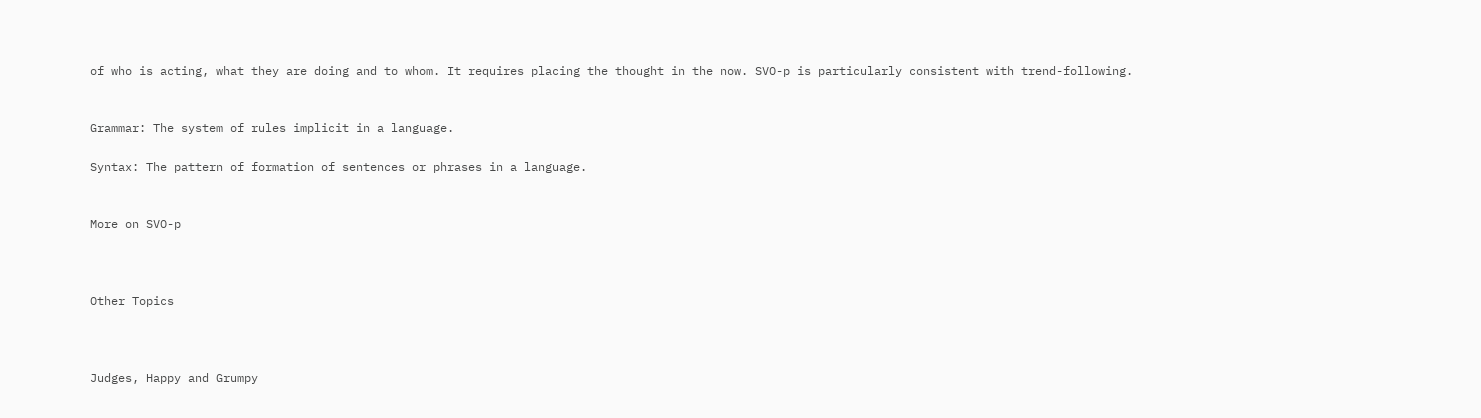of who is acting, what they are doing and to whom. It requires placing the thought in the now. SVO-p is particularly consistent with trend-following.


Grammar: The system of rules implicit in a language.

Syntax: The pattern of formation of sentences or phrases in a language.


More on SVO-p



Other Topics



Judges, Happy and Grumpy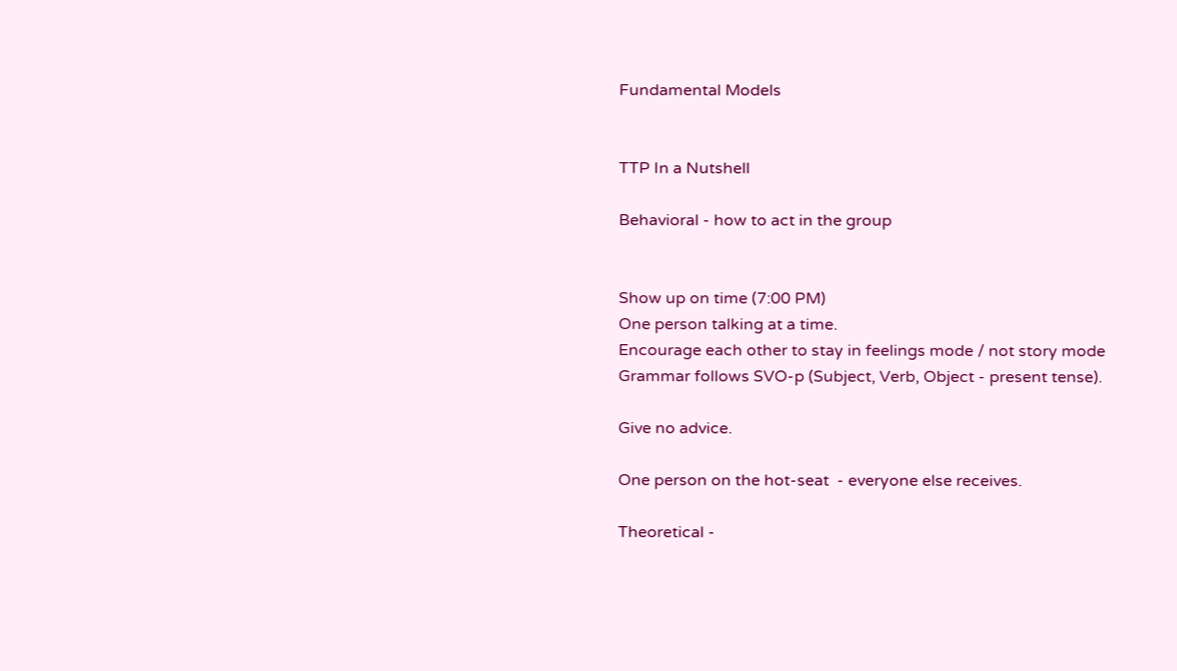Fundamental Models


TTP In a Nutshell

Behavioral - how to act in the group


Show up on time (7:00 PM)
One person talking at a time.
Encourage each other to stay in feelings mode / not story mode
Grammar follows SVO-p (Subject, Verb, Object - present tense).

Give no advice.

One person on the hot-seat  - everyone else receives.

Theoretical -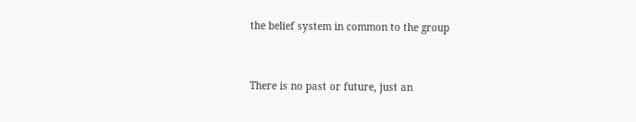the belief system in common to the group


There is no past or future, just an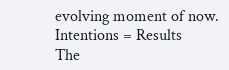evolving moment of now.
Intentions = Results
The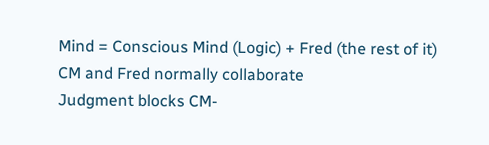Mind = Conscious Mind (Logic) + Fred (the rest of it)
CM and Fred normally collaborate
Judgment blocks CM-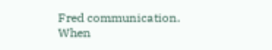Fred communication.
When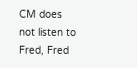CM does not listen to Fred, Fred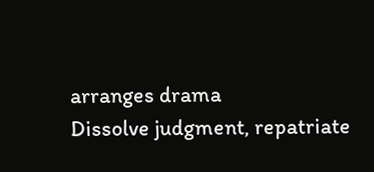arranges drama
Dissolve judgment, repatriate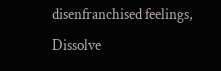disenfranchised feelings,
Dissolve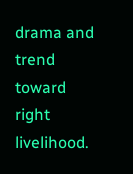drama and trend toward right livelihood.